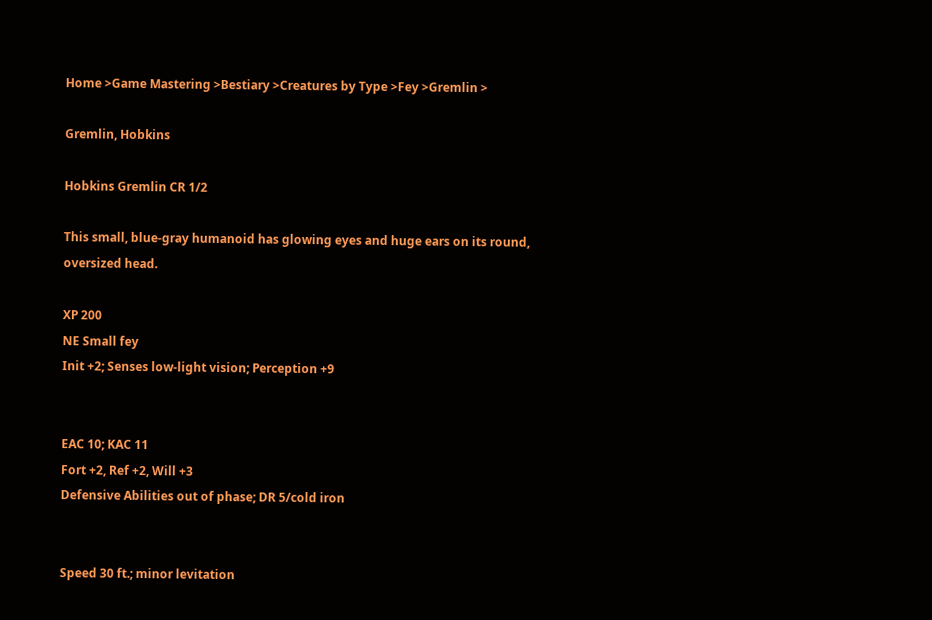Home >Game Mastering >Bestiary >Creatures by Type >Fey >Gremlin >

Gremlin, Hobkins

Hobkins Gremlin CR 1/2

This small, blue-gray humanoid has glowing eyes and huge ears on its round, oversized head.

XP 200
NE Small fey
Init +2; Senses low-light vision; Perception +9


EAC 10; KAC 11
Fort +2, Ref +2, Will +3
Defensive Abilities out of phase; DR 5/cold iron


Speed 30 ft.; minor levitation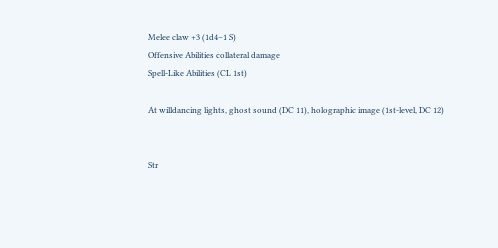Melee claw +3 (1d4–1 S)
Offensive Abilities collateral damage
Spell-Like Abilities (CL 1st)

At willdancing lights, ghost sound (DC 11), holographic image (1st-level, DC 12)


Str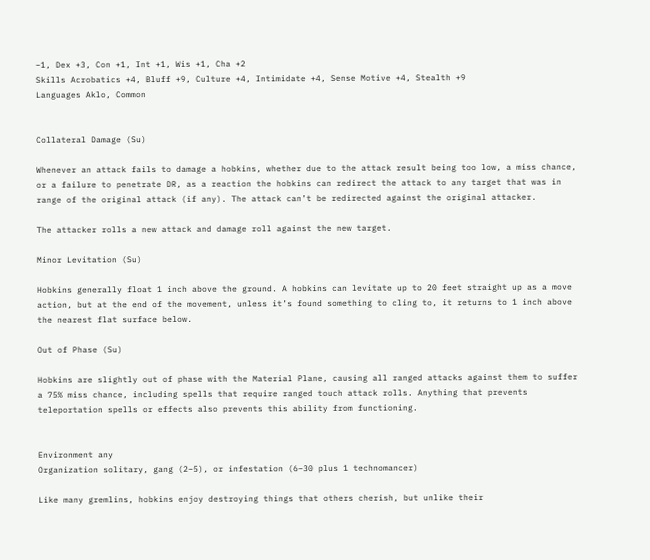–1, Dex +3, Con +1, Int +1, Wis +1, Cha +2
Skills Acrobatics +4, Bluff +9, Culture +4, Intimidate +4, Sense Motive +4, Stealth +9
Languages Aklo, Common


Collateral Damage (Su)

Whenever an attack fails to damage a hobkins, whether due to the attack result being too low, a miss chance, or a failure to penetrate DR, as a reaction the hobkins can redirect the attack to any target that was in range of the original attack (if any). The attack can’t be redirected against the original attacker.

The attacker rolls a new attack and damage roll against the new target.

Minor Levitation (Su)

Hobkins generally float 1 inch above the ground. A hobkins can levitate up to 20 feet straight up as a move action, but at the end of the movement, unless it’s found something to cling to, it returns to 1 inch above the nearest flat surface below.

Out of Phase (Su)

Hobkins are slightly out of phase with the Material Plane, causing all ranged attacks against them to suffer a 75% miss chance, including spells that require ranged touch attack rolls. Anything that prevents teleportation spells or effects also prevents this ability from functioning.


Environment any
Organization solitary, gang (2–5), or infestation (6–30 plus 1 technomancer)

Like many gremlins, hobkins enjoy destroying things that others cherish, but unlike their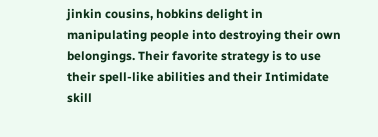jinkin cousins, hobkins delight in manipulating people into destroying their own belongings. Their favorite strategy is to use their spell-like abilities and their Intimidate skill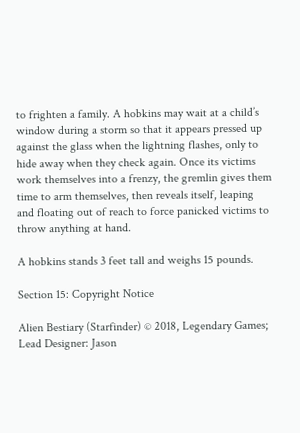to frighten a family. A hobkins may wait at a child’s window during a storm so that it appears pressed up against the glass when the lightning flashes, only to hide away when they check again. Once its victims work themselves into a frenzy, the gremlin gives them time to arm themselves, then reveals itself, leaping and floating out of reach to force panicked victims to throw anything at hand.

A hobkins stands 3 feet tall and weighs 15 pounds.

Section 15: Copyright Notice

Alien Bestiary (Starfinder) © 2018, Legendary Games; Lead Designer: Jason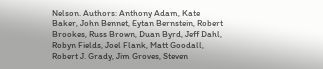Nelson. Authors: Anthony Adam, Kate Baker, John Bennet, Eytan Bernstein, Robert Brookes, Russ Brown, Duan Byrd, Jeff Dahl, Robyn Fields, Joel Flank, Matt Goodall, Robert J. Grady, Jim Groves, Steven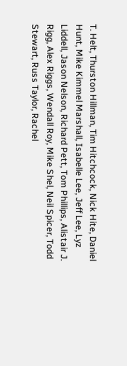T. Helt, Thurston Hillman, Tim Hitchcock, Nick Hite, Daniel Hunt, Mike Kimmel Marshall, Isabelle Lee, Jeff Lee, Lyz Liddell, Jason Nelson, Richard Pett, Tom Phillips, Alistair J. Rigg, Alex Riggs, Wendall Roy, Mike Shel, Neil Spicer, Todd Stewart, Russ Taylor, Rachel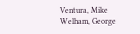Ventura, Mike Welham, George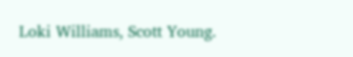Loki Williams, Scott Young.